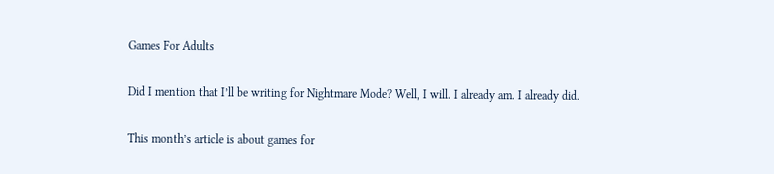Games For Adults

Did I mention that I’ll be writing for Nightmare Mode? Well, I will. I already am. I already did.

This month’s article is about games for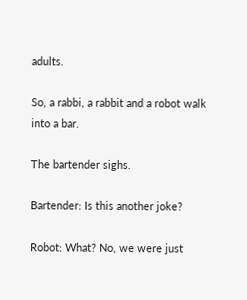adults.

So, a rabbi, a rabbit and a robot walk into a bar.

The bartender sighs.

Bartender: Is this another joke?

Robot: What? No, we were just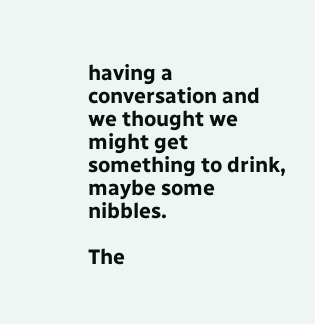having a conversation and we thought we might get something to drink, maybe some nibbles.

The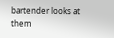bartender looks at them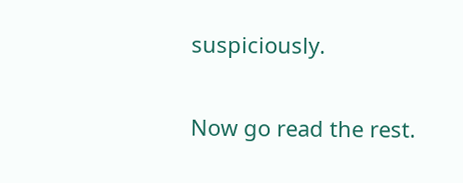suspiciously.

Now go read the rest.